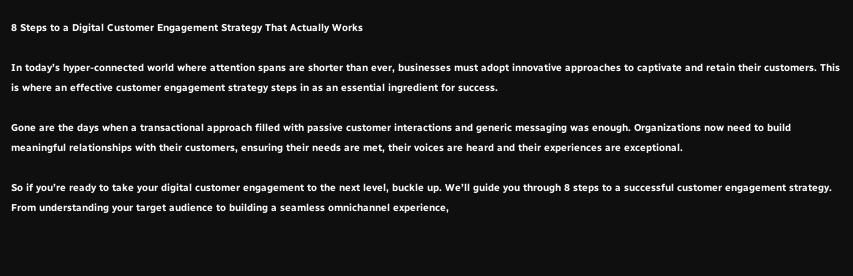8 Steps to a Digital Customer Engagement Strategy That Actually Works

In today’s hyper-connected world where attention spans are shorter than ever, businesses must adopt innovative approaches to captivate and retain their customers. This is where an effective customer engagement strategy steps in as an essential ingredient for success.

Gone are the days when a transactional approach filled with passive customer interactions and generic messaging was enough. Organizations now need to build meaningful relationships with their customers, ensuring their needs are met, their voices are heard and their experiences are exceptional.

So if you’re ready to take your digital customer engagement to the next level, buckle up. We’ll guide you through 8 steps to a successful customer engagement strategy. From understanding your target audience to building a seamless omnichannel experience,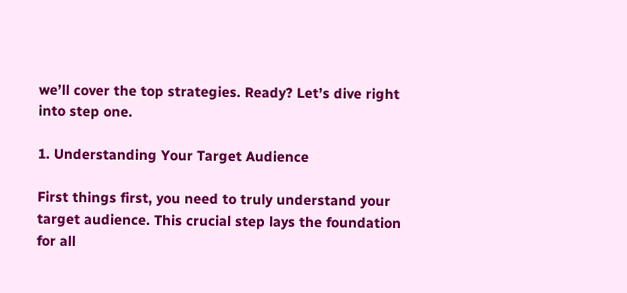we’ll cover the top strategies. Ready? Let’s dive right into step one.

1. Understanding Your Target Audience

First things first, you need to truly understand your target audience. This crucial step lays the foundation for all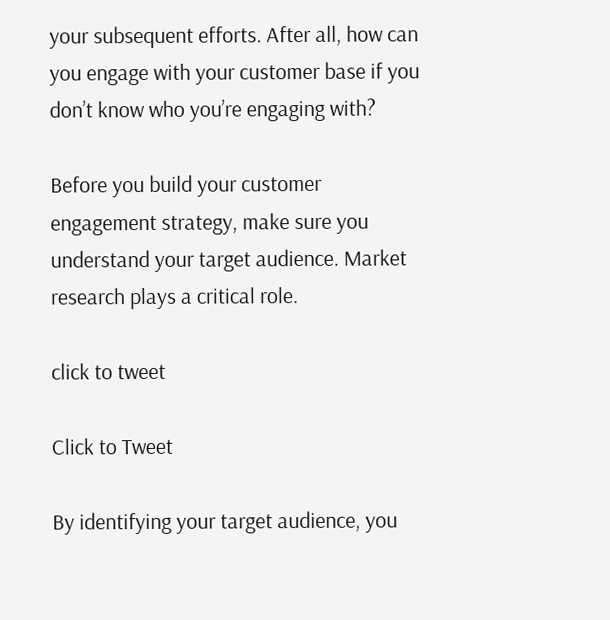your subsequent efforts. After all, how can you engage with your customer base if you don’t know who you’re engaging with?

Before you build your customer engagement strategy, make sure you understand your target audience. Market research plays a critical role.

click to tweet

Click to Tweet

By identifying your target audience, you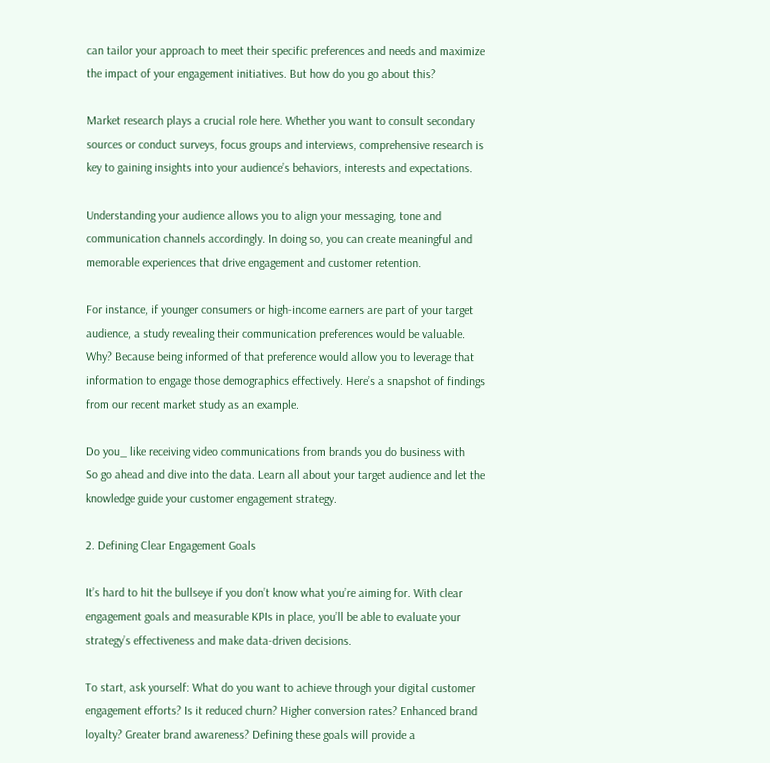can tailor your approach to meet their specific preferences and needs and maximize the impact of your engagement initiatives. But how do you go about this?

Market research plays a crucial role here. Whether you want to consult secondary sources or conduct surveys, focus groups and interviews, comprehensive research is key to gaining insights into your audience’s behaviors, interests and expectations.

Understanding your audience allows you to align your messaging, tone and communication channels accordingly. In doing so, you can create meaningful and memorable experiences that drive engagement and customer retention.

For instance, if younger consumers or high-income earners are part of your target audience, a study revealing their communication preferences would be valuable. Why? Because being informed of that preference would allow you to leverage that information to engage those demographics effectively. Here’s a snapshot of findings from our recent market study as an example.

Do you_ like receiving video communications from brands you do business with
So go ahead and dive into the data. Learn all about your target audience and let the knowledge guide your customer engagement strategy.

2. Defining Clear Engagement Goals

It’s hard to hit the bullseye if you don’t know what you’re aiming for. With clear engagement goals and measurable KPIs in place, you’ll be able to evaluate your strategy’s effectiveness and make data-driven decisions.

To start, ask yourself: What do you want to achieve through your digital customer engagement efforts? Is it reduced churn? Higher conversion rates? Enhanced brand loyalty? Greater brand awareness? Defining these goals will provide a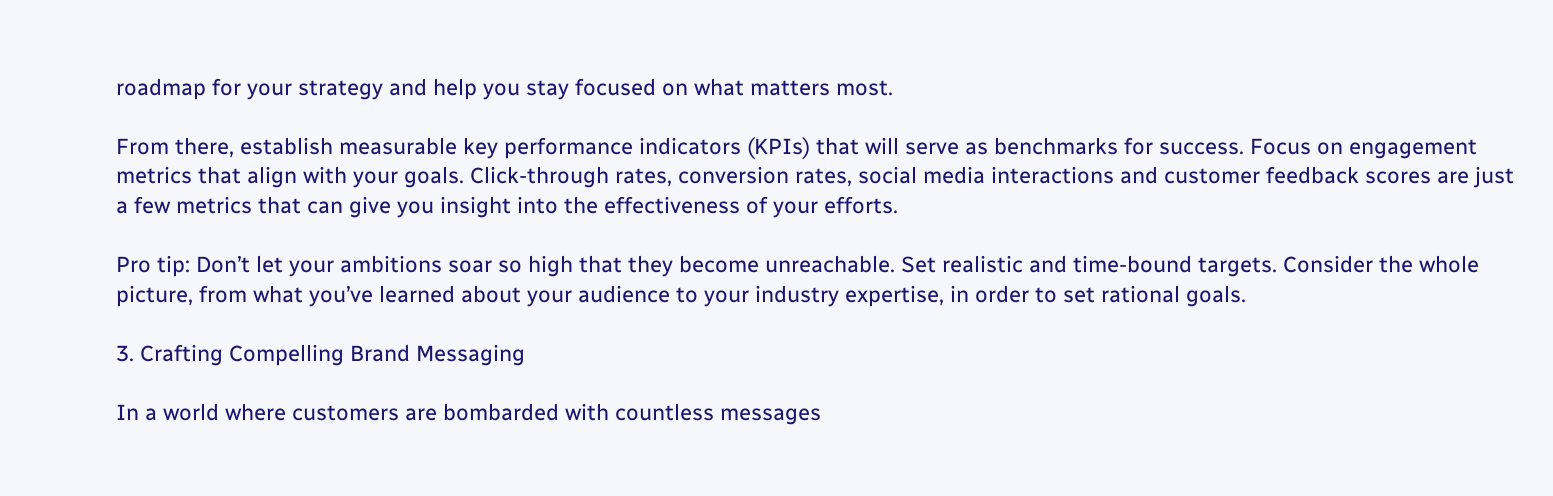roadmap for your strategy and help you stay focused on what matters most.

From there, establish measurable key performance indicators (KPIs) that will serve as benchmarks for success. Focus on engagement metrics that align with your goals. Click-through rates, conversion rates, social media interactions and customer feedback scores are just a few metrics that can give you insight into the effectiveness of your efforts.

Pro tip: Don’t let your ambitions soar so high that they become unreachable. Set realistic and time-bound targets. Consider the whole picture, from what you’ve learned about your audience to your industry expertise, in order to set rational goals.

3. Crafting Compelling Brand Messaging

In a world where customers are bombarded with countless messages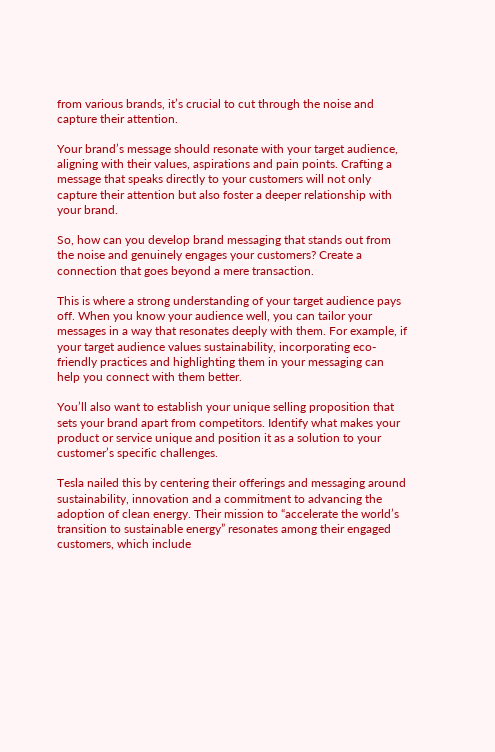from various brands, it’s crucial to cut through the noise and capture their attention.

Your brand’s message should resonate with your target audience, aligning with their values, aspirations and pain points. Crafting a message that speaks directly to your customers will not only capture their attention but also foster a deeper relationship with your brand.

So, how can you develop brand messaging that stands out from the noise and genuinely engages your customers? Create a connection that goes beyond a mere transaction.

This is where a strong understanding of your target audience pays off. When you know your audience well, you can tailor your messages in a way that resonates deeply with them. For example, if your target audience values sustainability, incorporating eco-friendly practices and highlighting them in your messaging can help you connect with them better.

You’ll also want to establish your unique selling proposition that sets your brand apart from competitors. Identify what makes your product or service unique and position it as a solution to your customer’s specific challenges.

Tesla nailed this by centering their offerings and messaging around sustainability, innovation and a commitment to advancing the adoption of clean energy. Their mission to “accelerate the world’s transition to sustainable energy” resonates among their engaged customers, which include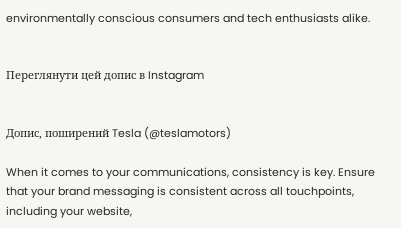environmentally conscious consumers and tech enthusiasts alike.


Переглянути цей допис в Instagram


Допис, поширений Tesla (@teslamotors)

When it comes to your communications, consistency is key. Ensure that your brand messaging is consistent across all touchpoints, including your website,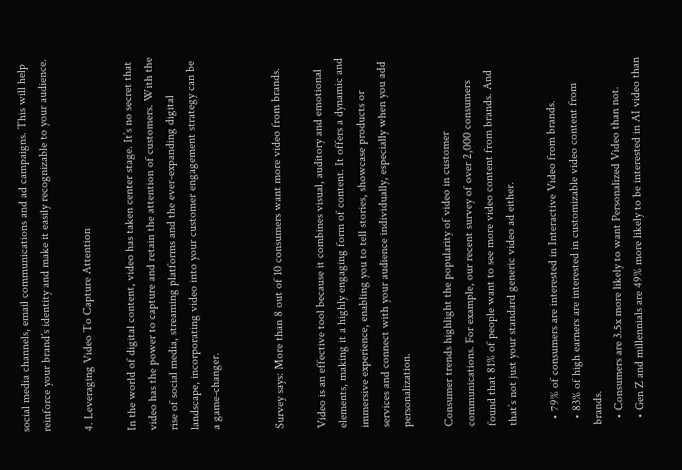social media channels, email communications and ad campaigns. This will help reinforce your brand’s identity and make it easily recognizable to your audience.

4. Leveraging Video To Capture Attention

In the world of digital content, video has taken center stage. It’s no secret that video has the power to capture and retain the attention of customers. With the rise of social media, streaming platforms and the ever-expanding digital landscape, incorporating video into your customer engagement strategy can be a game-changer.


Survey says: More than 8 out of 10 consumers want more video from brands.

Video is an effective tool because it combines visual, auditory and emotional elements, making it a highly engaging form of content. It offers a dynamic and immersive experience, enabling you to tell stories, showcase products or services and connect with your audience individually, especially when you add personalization.

Consumer trends highlight the popularity of video in customer communications. For example, our recent survey of over 2,000 consumers found that 81% of people want to see more video content from brands. And that’s not just your standard generic video ad either.

  • 79% of consumers are interested in Interactive Video from brands.
  • 83% of high earners are interested in customizable video content from brands.
  • Consumers are 3.5x more likely to want Personalized Video than not.
  • Gen Z and millennials are 49% more likely to be interested in AI video than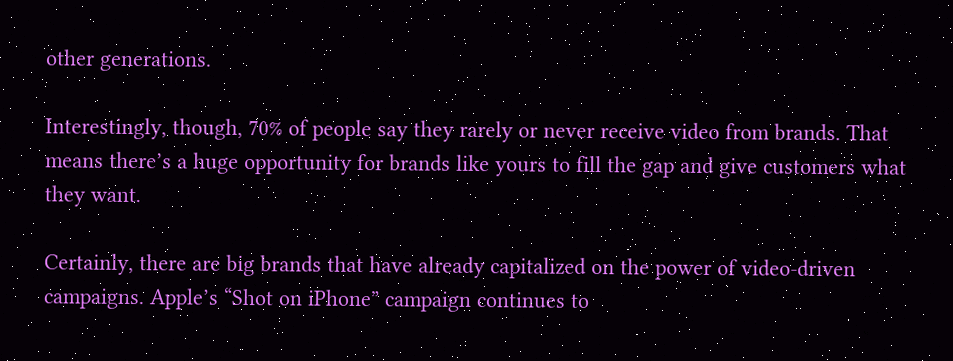other generations.

Interestingly, though, 70% of people say they rarely or never receive video from brands. That means there’s a huge opportunity for brands like yours to fill the gap and give customers what they want.

Certainly, there are big brands that have already capitalized on the power of video-driven campaigns. Apple’s “Shot on iPhone” campaign continues to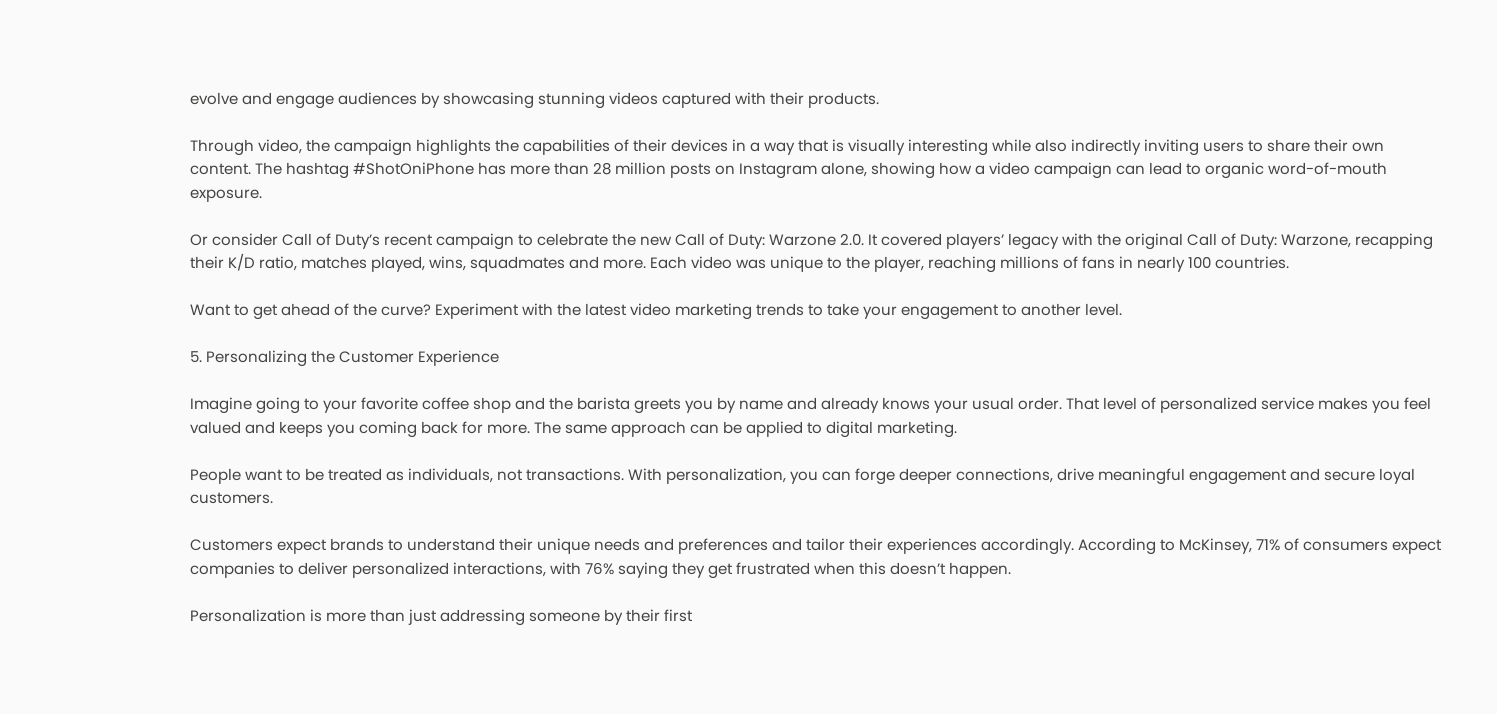evolve and engage audiences by showcasing stunning videos captured with their products.

Through video, the campaign highlights the capabilities of their devices in a way that is visually interesting while also indirectly inviting users to share their own content. The hashtag #ShotOniPhone has more than 28 million posts on Instagram alone, showing how a video campaign can lead to organic word-of-mouth exposure.

Or consider Call of Duty’s recent campaign to celebrate the new Call of Duty: Warzone 2.0. It covered players’ legacy with the original Call of Duty: Warzone, recapping their K/D ratio, matches played, wins, squadmates and more. Each video was unique to the player, reaching millions of fans in nearly 100 countries.

Want to get ahead of the curve? Experiment with the latest video marketing trends to take your engagement to another level.

5. Personalizing the Customer Experience

Imagine going to your favorite coffee shop and the barista greets you by name and already knows your usual order. That level of personalized service makes you feel valued and keeps you coming back for more. The same approach can be applied to digital marketing.

People want to be treated as individuals, not transactions. With personalization, you can forge deeper connections, drive meaningful engagement and secure loyal customers.

Customers expect brands to understand their unique needs and preferences and tailor their experiences accordingly. According to McKinsey, 71% of consumers expect companies to deliver personalized interactions, with 76% saying they get frustrated when this doesn’t happen.

Personalization is more than just addressing someone by their first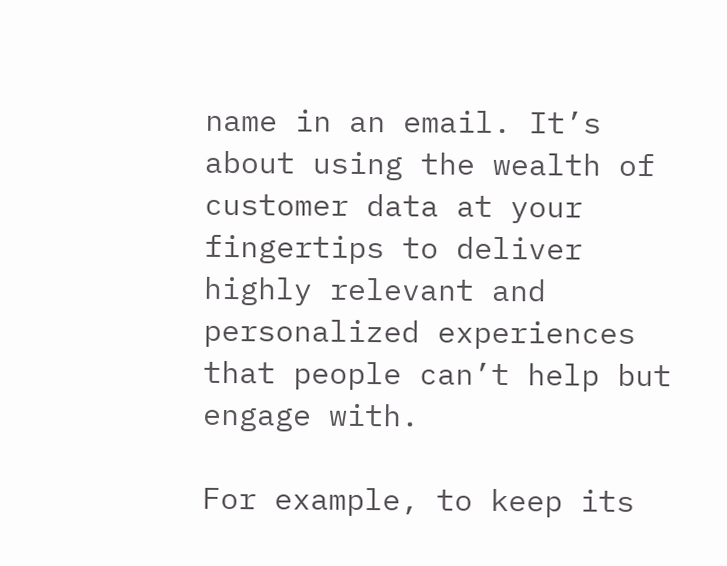name in an email. It’s about using the wealth of customer data at your fingertips to deliver highly relevant and personalized experiences that people can’t help but engage with.

For example, to keep its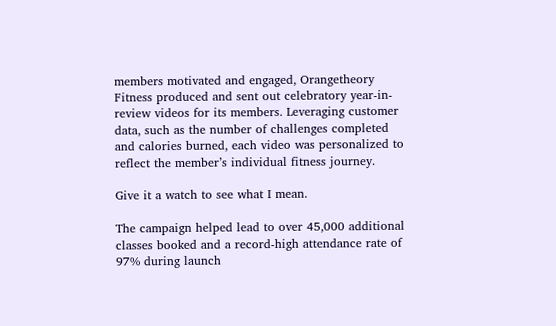members motivated and engaged, Orangetheory Fitness produced and sent out celebratory year-in-review videos for its members. Leveraging customer data, such as the number of challenges completed and calories burned, each video was personalized to reflect the member’s individual fitness journey.

Give it a watch to see what I mean.

The campaign helped lead to over 45,000 additional classes booked and a record-high attendance rate of 97% during launch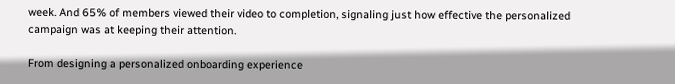week. And 65% of members viewed their video to completion, signaling just how effective the personalized campaign was at keeping their attention.

From designing a personalized onboarding experience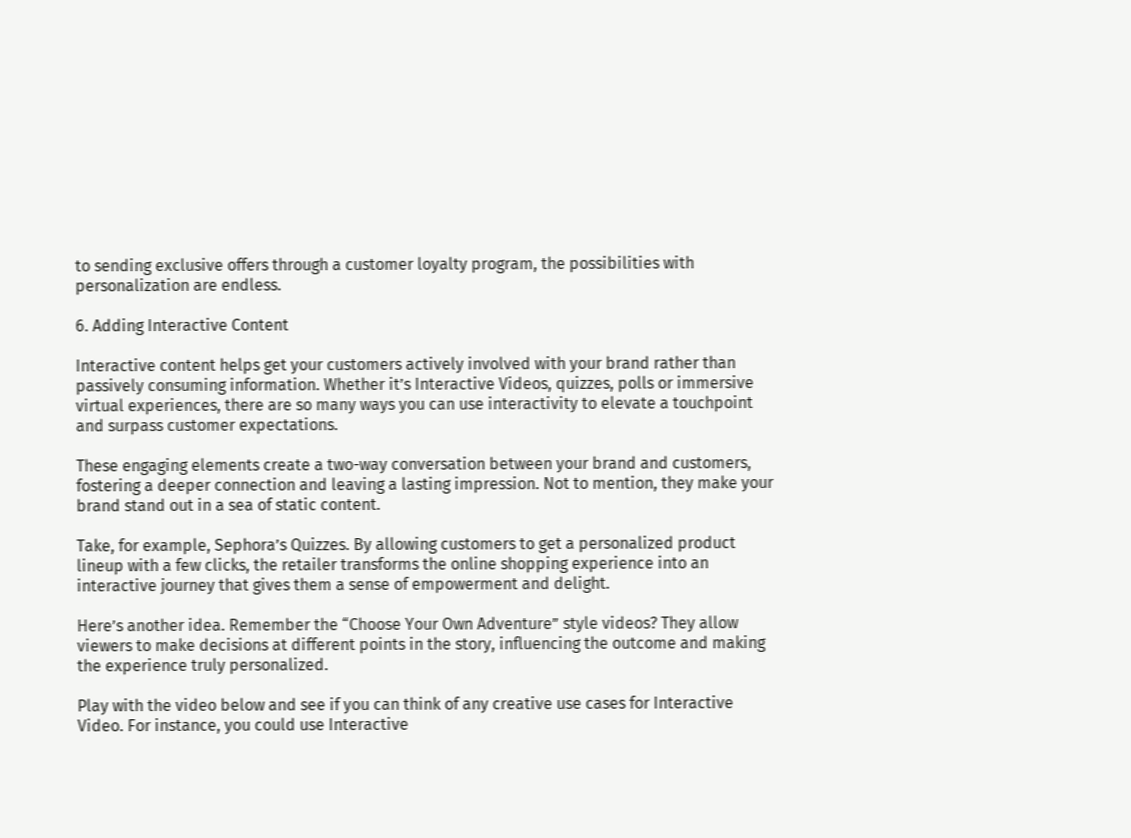to sending exclusive offers through a customer loyalty program, the possibilities with personalization are endless.

6. Adding Interactive Content

Interactive content helps get your customers actively involved with your brand rather than passively consuming information. Whether it’s Interactive Videos, quizzes, polls or immersive virtual experiences, there are so many ways you can use interactivity to elevate a touchpoint and surpass customer expectations.

These engaging elements create a two-way conversation between your brand and customers, fostering a deeper connection and leaving a lasting impression. Not to mention, they make your brand stand out in a sea of static content.

Take, for example, Sephora’s Quizzes. By allowing customers to get a personalized product lineup with a few clicks, the retailer transforms the online shopping experience into an interactive journey that gives them a sense of empowerment and delight.

Here’s another idea. Remember the “Choose Your Own Adventure” style videos? They allow viewers to make decisions at different points in the story, influencing the outcome and making the experience truly personalized.

Play with the video below and see if you can think of any creative use cases for Interactive Video. For instance, you could use Interactive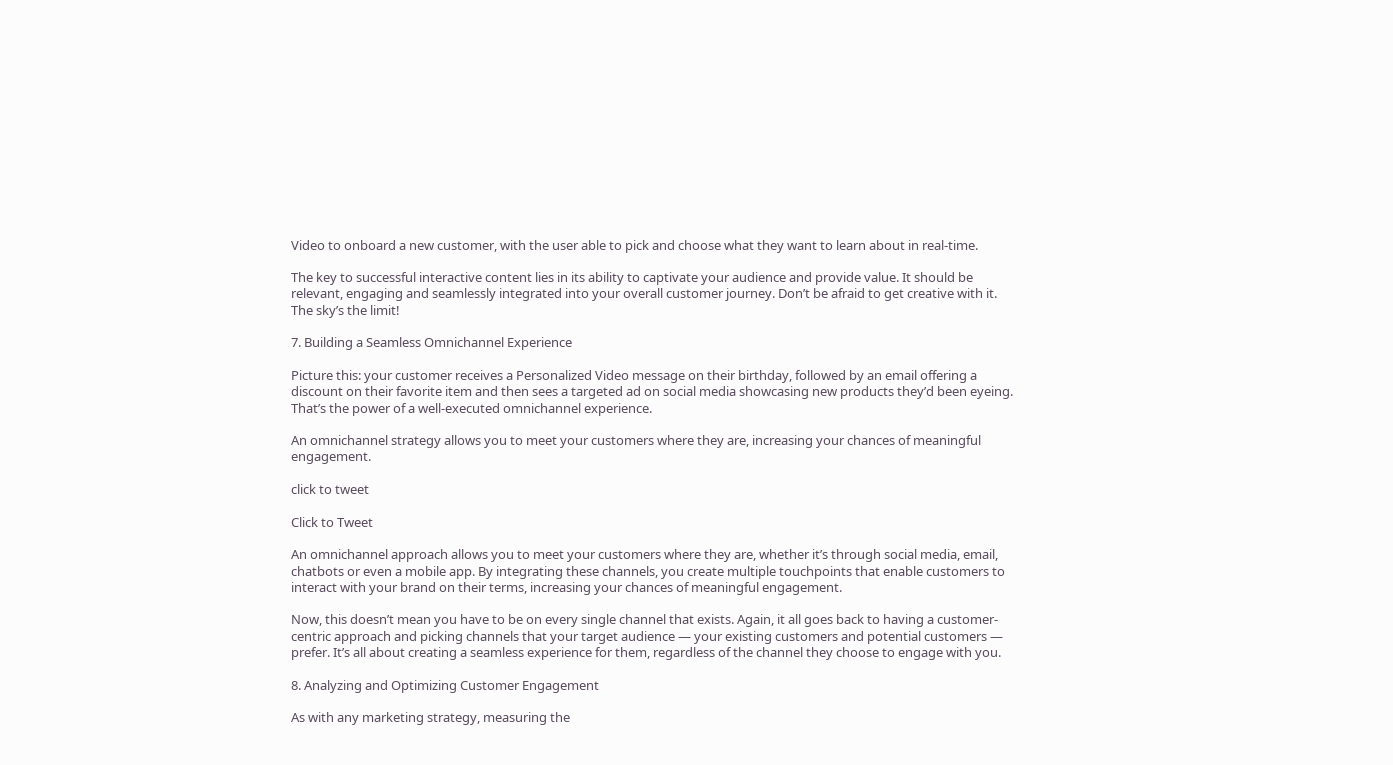Video to onboard a new customer, with the user able to pick and choose what they want to learn about in real-time.

The key to successful interactive content lies in its ability to captivate your audience and provide value. It should be relevant, engaging and seamlessly integrated into your overall customer journey. Don’t be afraid to get creative with it. The sky’s the limit!

7. Building a Seamless Omnichannel Experience

Picture this: your customer receives a Personalized Video message on their birthday, followed by an email offering a discount on their favorite item and then sees a targeted ad on social media showcasing new products they’d been eyeing. That’s the power of a well-executed omnichannel experience.

An omnichannel strategy allows you to meet your customers where they are, increasing your chances of meaningful engagement.

click to tweet

Click to Tweet

An omnichannel approach allows you to meet your customers where they are, whether it’s through social media, email, chatbots or even a mobile app. By integrating these channels, you create multiple touchpoints that enable customers to interact with your brand on their terms, increasing your chances of meaningful engagement.

Now, this doesn’t mean you have to be on every single channel that exists. Again, it all goes back to having a customer-centric approach and picking channels that your target audience — your existing customers and potential customers — prefer. It’s all about creating a seamless experience for them, regardless of the channel they choose to engage with you.

8. Analyzing and Optimizing Customer Engagement

As with any marketing strategy, measuring the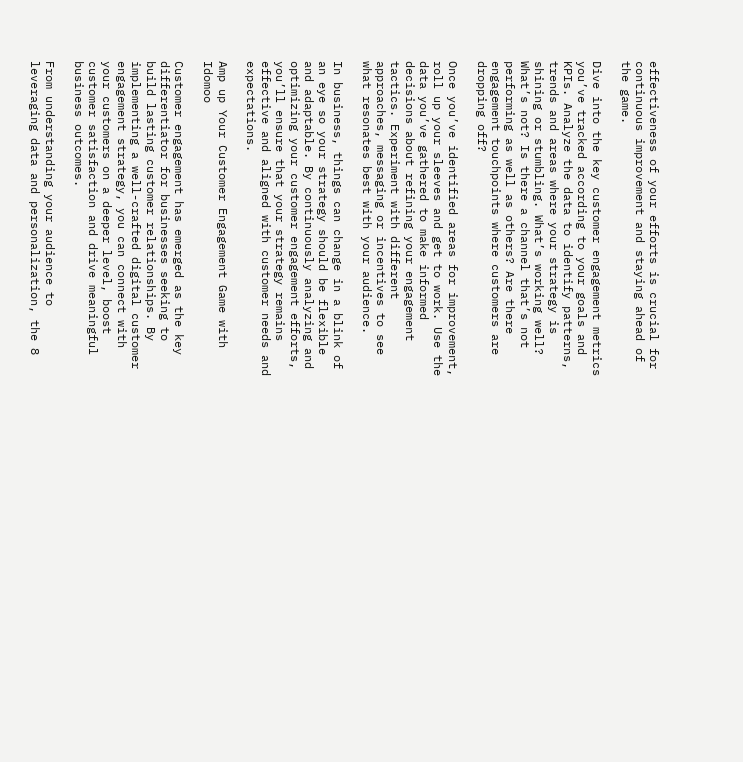effectiveness of your efforts is crucial for continuous improvement and staying ahead of the game.

Dive into the key customer engagement metrics you’ve tracked according to your goals and KPIs. Analyze the data to identify patterns, trends and areas where your strategy is shining or stumbling. What’s working well? What’s not? Is there a channel that’s not performing as well as others? Are there engagement touchpoints where customers are dropping off?

Once you’ve identified areas for improvement, roll up your sleeves and get to work. Use the data you’ve gathered to make informed decisions about refining your engagement tactics. Experiment with different approaches, messaging or incentives to see what resonates best with your audience.

In business, things can change in a blink of an eye so your strategy should be flexible and adaptable. By continuously analyzing and optimizing your customer engagement efforts, you’ll ensure that your strategy remains effective and aligned with customer needs and expectations.

Amp up Your Customer Engagement Game with Idomoo

Customer engagement has emerged as the key differentiator for businesses seeking to build lasting customer relationships. By implementing a well-crafted digital customer engagement strategy, you can connect with your customers on a deeper level, boost customer satisfaction and drive meaningful business outcomes.

From understanding your audience to leveraging data and personalization, the 8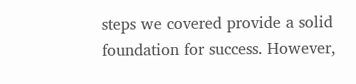steps we covered provide a solid foundation for success. However,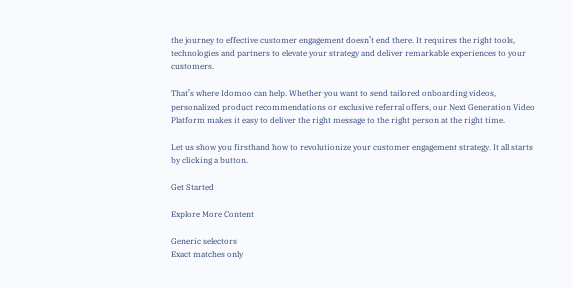the journey to effective customer engagement doesn’t end there. It requires the right tools, technologies and partners to elevate your strategy and deliver remarkable experiences to your customers.

That’s where Idomoo can help. Whether you want to send tailored onboarding videos, personalized product recommendations or exclusive referral offers, our Next Generation Video Platform makes it easy to deliver the right message to the right person at the right time.

Let us show you firsthand how to revolutionize your customer engagement strategy. It all starts by clicking a button.

Get Started

Explore More Content

Generic selectors
Exact matches only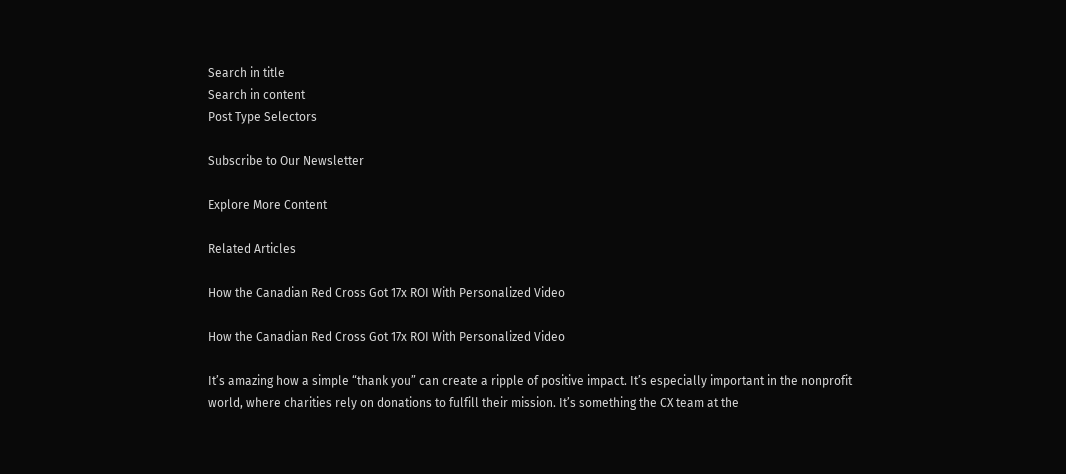Search in title
Search in content
Post Type Selectors

Subscribe to Our Newsletter

Explore More Content

Related Articles

How the Canadian Red Cross Got 17x ROI With Personalized Video

How the Canadian Red Cross Got 17x ROI With Personalized Video

It’s amazing how a simple “thank you” can create a ripple of positive impact. It’s especially important in the nonprofit world, where charities rely on donations to fulfill their mission. It’s something the CX team at the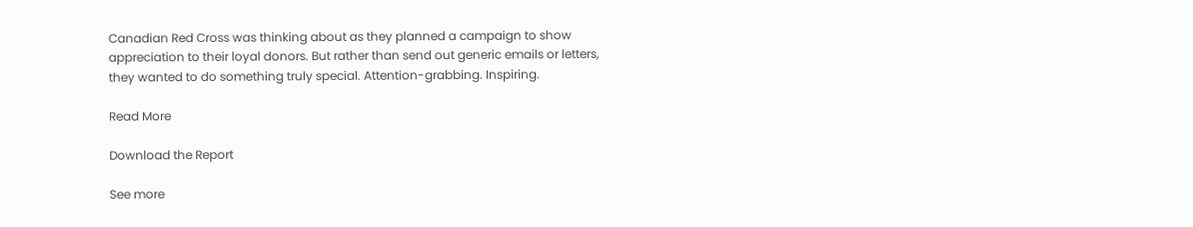Canadian Red Cross was thinking about as they planned a campaign to show appreciation to their loyal donors. But rather than send out generic emails or letters, they wanted to do something truly special. Attention-grabbing. Inspiring.

Read More

Download the Report

See more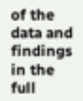of the data and findings in the full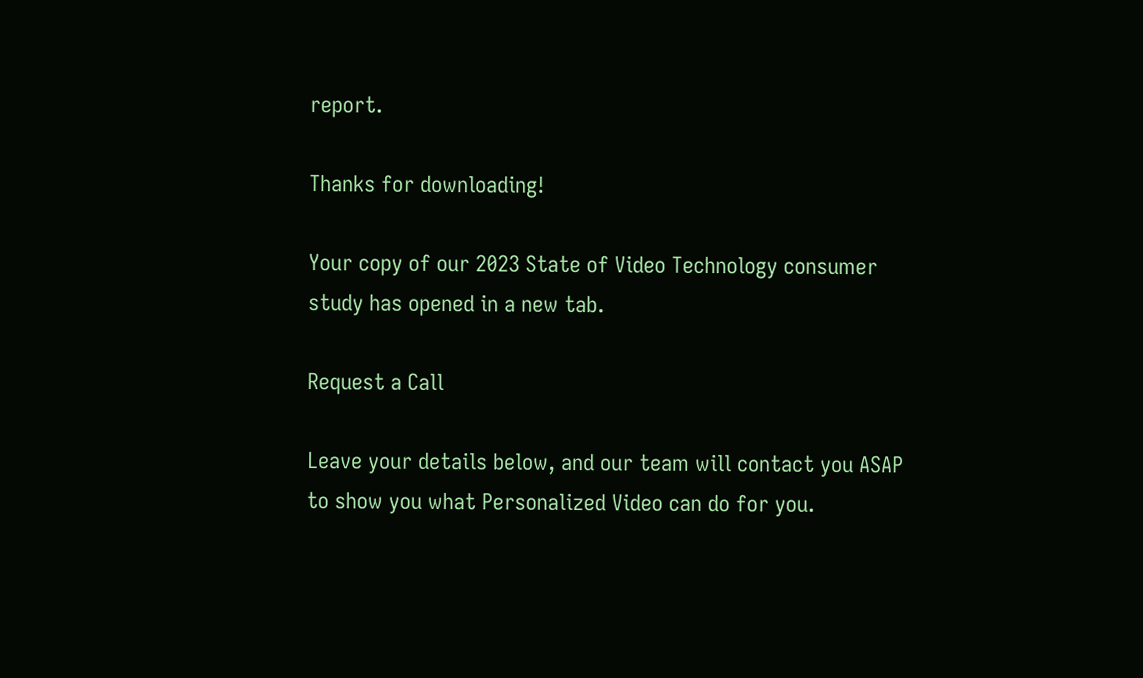report.

Thanks for downloading!

Your copy of our 2023 State of Video Technology consumer study has opened in a new tab.

Request a Call

Leave your details below, and our team will contact you ASAP to show you what Personalized Video can do for you.